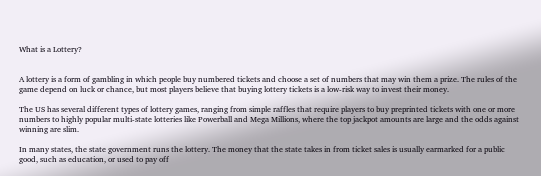What is a Lottery?


A lottery is a form of gambling in which people buy numbered tickets and choose a set of numbers that may win them a prize. The rules of the game depend on luck or chance, but most players believe that buying lottery tickets is a low-risk way to invest their money.

The US has several different types of lottery games, ranging from simple raffles that require players to buy preprinted tickets with one or more numbers to highly popular multi-state lotteries like Powerball and Mega Millions, where the top jackpot amounts are large and the odds against winning are slim.

In many states, the state government runs the lottery. The money that the state takes in from ticket sales is usually earmarked for a public good, such as education, or used to pay off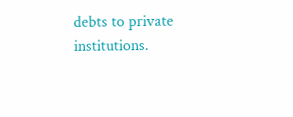debts to private institutions.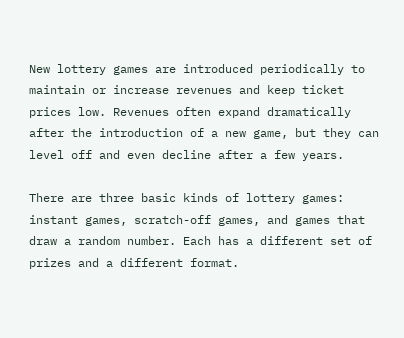New lottery games are introduced periodically to maintain or increase revenues and keep ticket prices low. Revenues often expand dramatically after the introduction of a new game, but they can level off and even decline after a few years.

There are three basic kinds of lottery games: instant games, scratch-off games, and games that draw a random number. Each has a different set of prizes and a different format.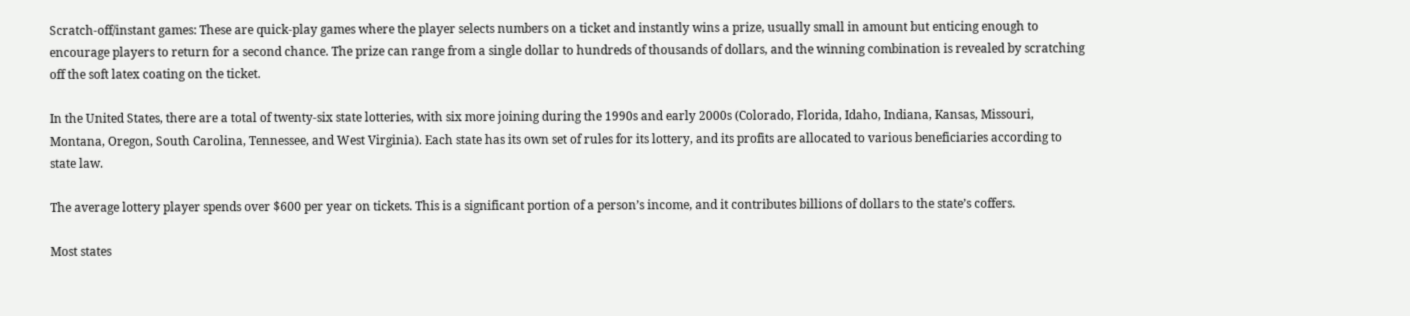Scratch-off/instant games: These are quick-play games where the player selects numbers on a ticket and instantly wins a prize, usually small in amount but enticing enough to encourage players to return for a second chance. The prize can range from a single dollar to hundreds of thousands of dollars, and the winning combination is revealed by scratching off the soft latex coating on the ticket.

In the United States, there are a total of twenty-six state lotteries, with six more joining during the 1990s and early 2000s (Colorado, Florida, Idaho, Indiana, Kansas, Missouri, Montana, Oregon, South Carolina, Tennessee, and West Virginia). Each state has its own set of rules for its lottery, and its profits are allocated to various beneficiaries according to state law.

The average lottery player spends over $600 per year on tickets. This is a significant portion of a person’s income, and it contributes billions of dollars to the state’s coffers.

Most states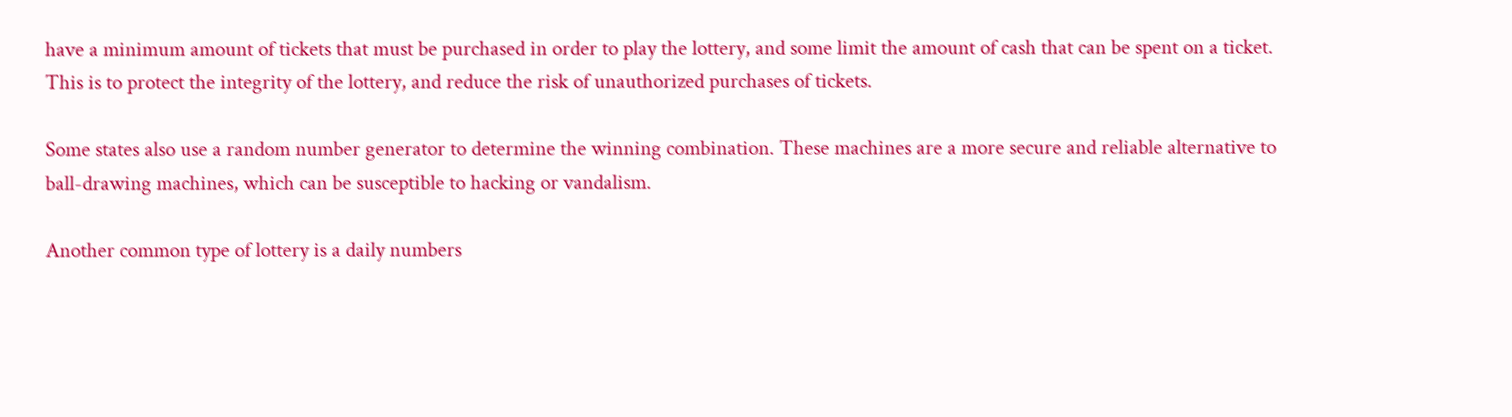have a minimum amount of tickets that must be purchased in order to play the lottery, and some limit the amount of cash that can be spent on a ticket. This is to protect the integrity of the lottery, and reduce the risk of unauthorized purchases of tickets.

Some states also use a random number generator to determine the winning combination. These machines are a more secure and reliable alternative to ball-drawing machines, which can be susceptible to hacking or vandalism.

Another common type of lottery is a daily numbers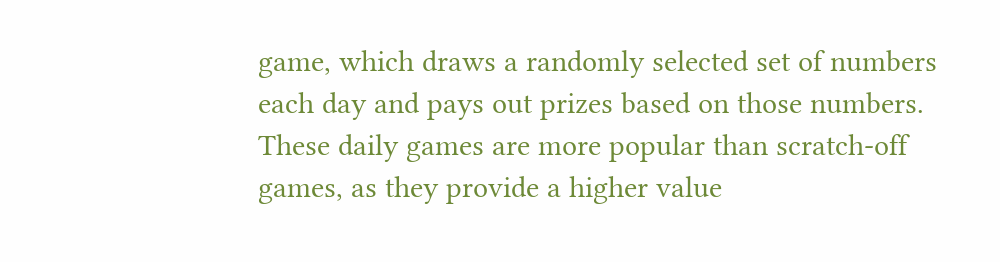game, which draws a randomly selected set of numbers each day and pays out prizes based on those numbers. These daily games are more popular than scratch-off games, as they provide a higher value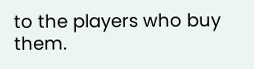to the players who buy them.